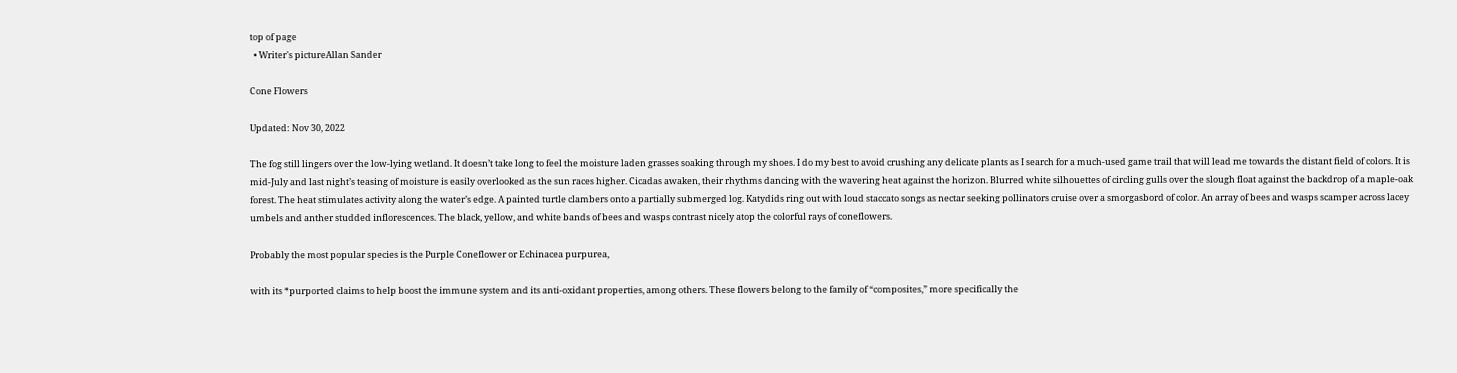top of page
  • Writer's pictureAllan Sander

Cone Flowers

Updated: Nov 30, 2022

The fog still lingers over the low-lying wetland. It doesn’t take long to feel the moisture laden grasses soaking through my shoes. I do my best to avoid crushing any delicate plants as I search for a much-used game trail that will lead me towards the distant field of colors. It is mid-July and last night’s teasing of moisture is easily overlooked as the sun races higher. Cicadas awaken, their rhythms dancing with the wavering heat against the horizon. Blurred white silhouettes of circling gulls over the slough float against the backdrop of a maple-oak forest. The heat stimulates activity along the water’s edge. A painted turtle clambers onto a partially submerged log. Katydids ring out with loud staccato songs as nectar seeking pollinators cruise over a smorgasbord of color. An array of bees and wasps scamper across lacey umbels and anther studded inflorescences. The black, yellow, and white bands of bees and wasps contrast nicely atop the colorful rays of coneflowers.

Probably the most popular species is the Purple Coneflower or Echinacea purpurea,

with its *purported claims to help boost the immune system and its anti-oxidant properties, among others. These flowers belong to the family of “composites,” more specifically the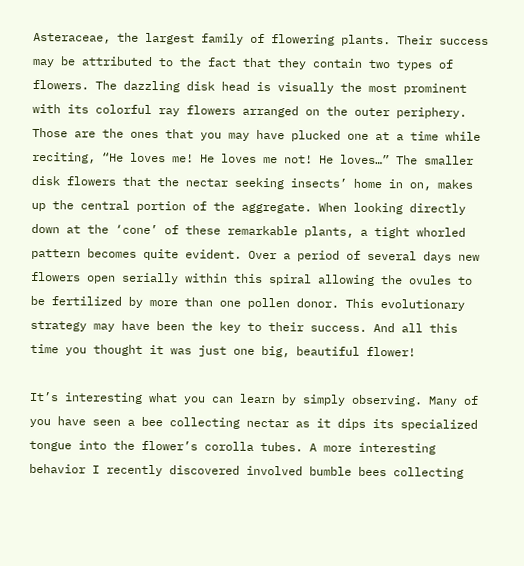Asteraceae, the largest family of flowering plants. Their success may be attributed to the fact that they contain two types of flowers. The dazzling disk head is visually the most prominent with its colorful ray flowers arranged on the outer periphery. Those are the ones that you may have plucked one at a time while reciting, “He loves me! He loves me not! He loves…” The smaller disk flowers that the nectar seeking insects’ home in on, makes up the central portion of the aggregate. When looking directly down at the ‘cone’ of these remarkable plants, a tight whorled pattern becomes quite evident. Over a period of several days new flowers open serially within this spiral allowing the ovules to be fertilized by more than one pollen donor. This evolutionary strategy may have been the key to their success. And all this time you thought it was just one big, beautiful flower!

It’s interesting what you can learn by simply observing. Many of you have seen a bee collecting nectar as it dips its specialized tongue into the flower’s corolla tubes. A more interesting behavior I recently discovered involved bumble bees collecting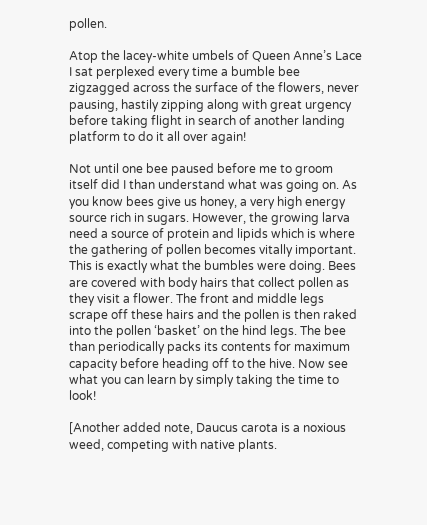pollen.

Atop the lacey-white umbels of Queen Anne’s Lace I sat perplexed every time a bumble bee zigzagged across the surface of the flowers, never pausing, hastily zipping along with great urgency before taking flight in search of another landing platform to do it all over again!

Not until one bee paused before me to groom itself did I than understand what was going on. As you know bees give us honey, a very high energy source rich in sugars. However, the growing larva need a source of protein and lipids which is where the gathering of pollen becomes vitally important. This is exactly what the bumbles were doing. Bees are covered with body hairs that collect pollen as they visit a flower. The front and middle legs scrape off these hairs and the pollen is then raked into the pollen ‘basket’ on the hind legs. The bee than periodically packs its contents for maximum capacity before heading off to the hive. Now see what you can learn by simply taking the time to look!

[Another added note, Daucus carota is a noxious weed, competing with native plants.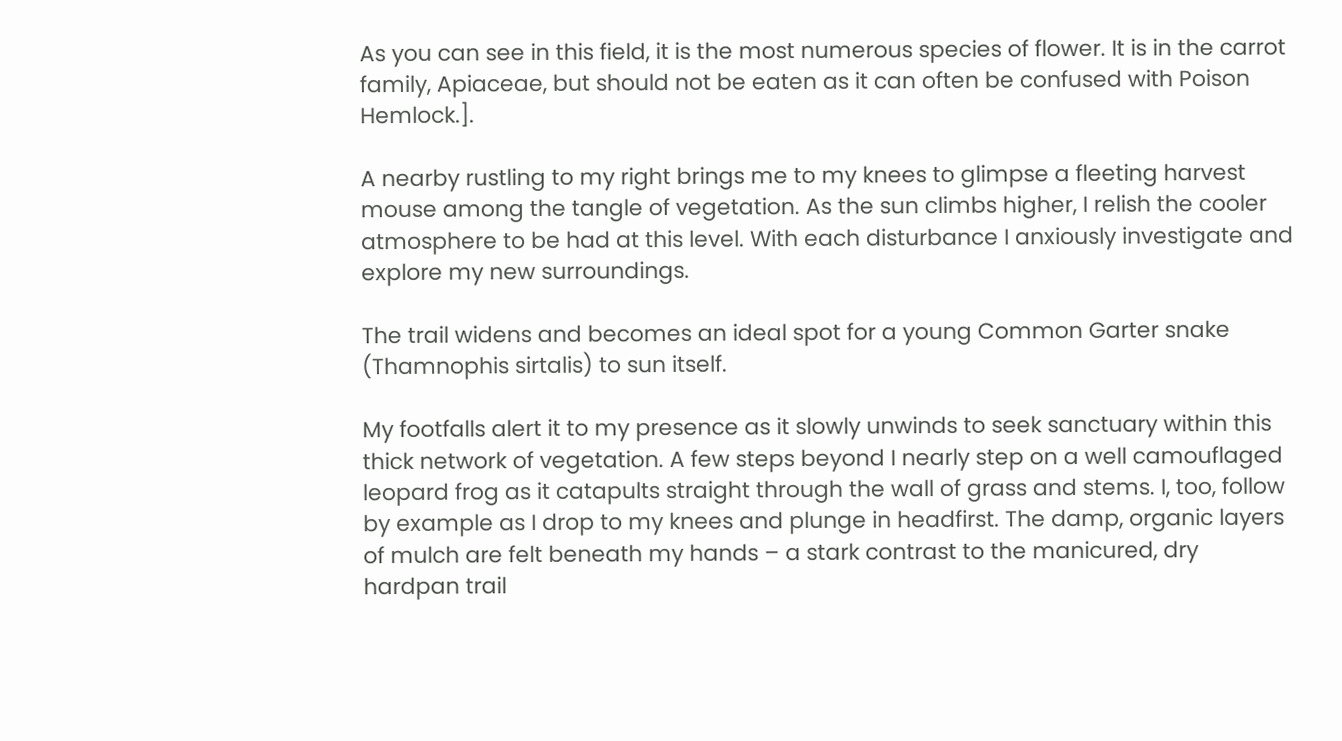As you can see in this field, it is the most numerous species of flower. It is in the carrot family, Apiaceae, but should not be eaten as it can often be confused with Poison Hemlock.].

A nearby rustling to my right brings me to my knees to glimpse a fleeting harvest mouse among the tangle of vegetation. As the sun climbs higher, I relish the cooler atmosphere to be had at this level. With each disturbance I anxiously investigate and explore my new surroundings.

The trail widens and becomes an ideal spot for a young Common Garter snake (Thamnophis sirtalis) to sun itself.

My footfalls alert it to my presence as it slowly unwinds to seek sanctuary within this thick network of vegetation. A few steps beyond I nearly step on a well camouflaged leopard frog as it catapults straight through the wall of grass and stems. I, too, follow by example as I drop to my knees and plunge in headfirst. The damp, organic layers of mulch are felt beneath my hands – a stark contrast to the manicured, dry hardpan trail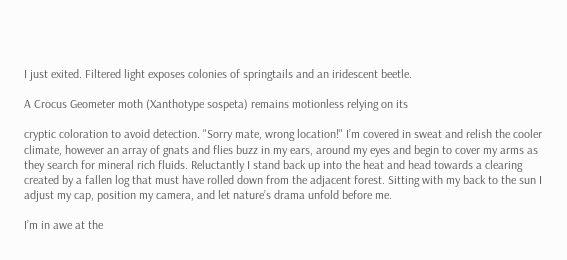I just exited. Filtered light exposes colonies of springtails and an iridescent beetle.

A Crocus Geometer moth (Xanthotype sospeta) remains motionless relying on its

cryptic coloration to avoid detection. "Sorry mate, wrong location!" I’m covered in sweat and relish the cooler climate, however an array of gnats and flies buzz in my ears, around my eyes and begin to cover my arms as they search for mineral rich fluids. Reluctantly I stand back up into the heat and head towards a clearing created by a fallen log that must have rolled down from the adjacent forest. Sitting with my back to the sun I adjust my cap, position my camera, and let nature’s drama unfold before me.

I’m in awe at the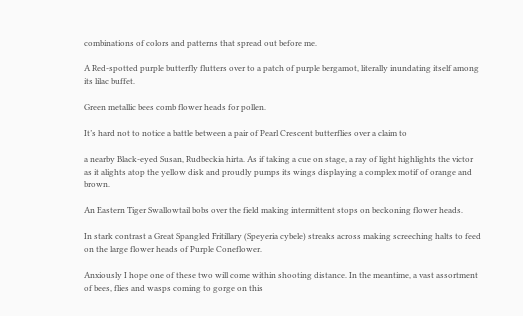combinations of colors and patterns that spread out before me.

A Red-spotted purple butterfly flutters over to a patch of purple bergamot, literally inundating itself among its lilac buffet.

Green metallic bees comb flower heads for pollen.

It’s hard not to notice a battle between a pair of Pearl Crescent butterflies over a claim to

a nearby Black-eyed Susan, Rudbeckia hirta. As if taking a cue on stage, a ray of light highlights the victor as it alights atop the yellow disk and proudly pumps its wings displaying a complex motif of orange and brown.

An Eastern Tiger Swallowtail bobs over the field making intermittent stops on beckoning flower heads.

In stark contrast a Great Spangled Fritillary (Speyeria cybele) streaks across making screeching halts to feed on the large flower heads of Purple Coneflower.

Anxiously I hope one of these two will come within shooting distance. In the meantime, a vast assortment of bees, flies and wasps coming to gorge on this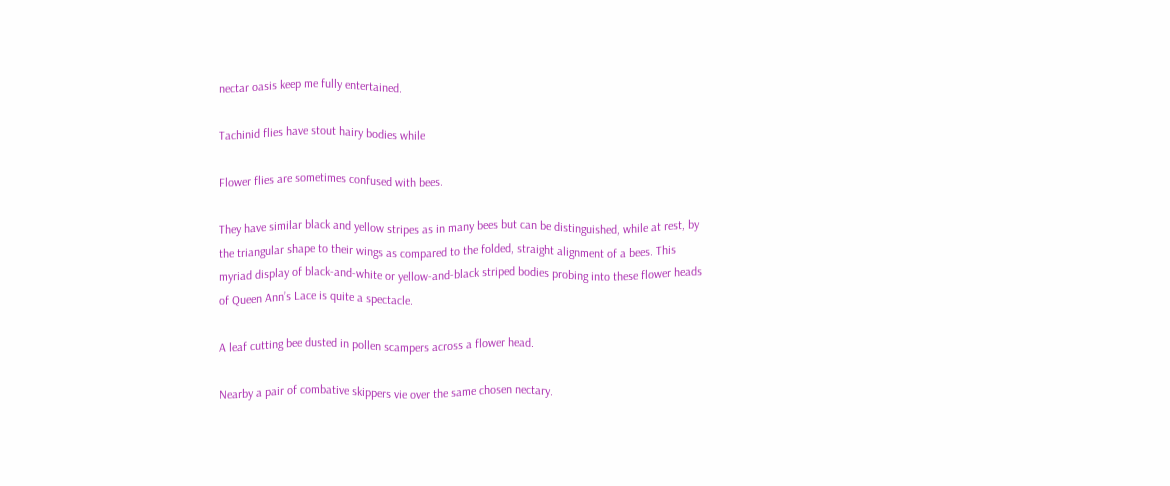nectar oasis keep me fully entertained.

Tachinid flies have stout hairy bodies while

Flower flies are sometimes confused with bees.

They have similar black and yellow stripes as in many bees but can be distinguished, while at rest, by the triangular shape to their wings as compared to the folded, straight alignment of a bees. This myriad display of black-and-white or yellow-and-black striped bodies probing into these flower heads of Queen Ann’s Lace is quite a spectacle.

A leaf cutting bee dusted in pollen scampers across a flower head.

Nearby a pair of combative skippers vie over the same chosen nectary.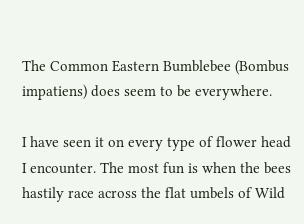The Common Eastern Bumblebee (Bombus impatiens) does seem to be everywhere.

I have seen it on every type of flower head I encounter. The most fun is when the bees hastily race across the flat umbels of Wild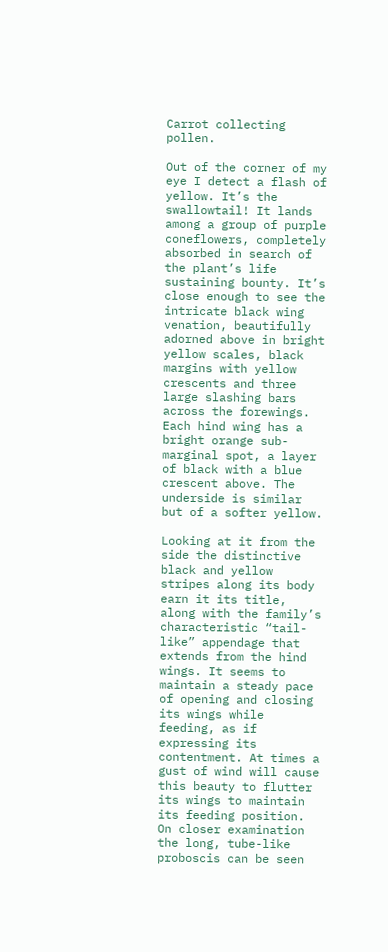Carrot collecting pollen.

Out of the corner of my eye I detect a flash of yellow. It’s the swallowtail! It lands among a group of purple coneflowers, completely absorbed in search of the plant’s life sustaining bounty. It’s close enough to see the intricate black wing venation, beautifully adorned above in bright yellow scales, black margins with yellow crescents and three large slashing bars across the forewings. Each hind wing has a bright orange sub-marginal spot, a layer of black with a blue crescent above. The underside is similar but of a softer yellow.

Looking at it from the side the distinctive black and yellow stripes along its body earn it its title, along with the family’s characteristic “tail-like” appendage that extends from the hind wings. It seems to maintain a steady pace of opening and closing its wings while feeding, as if expressing its contentment. At times a gust of wind will cause this beauty to flutter its wings to maintain its feeding position. On closer examination the long, tube-like proboscis can be seen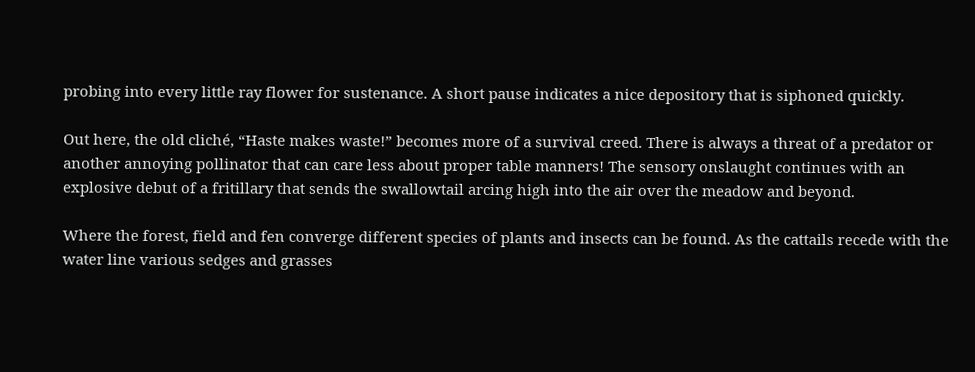probing into every little ray flower for sustenance. A short pause indicates a nice depository that is siphoned quickly.

Out here, the old cliché, “Haste makes waste!” becomes more of a survival creed. There is always a threat of a predator or another annoying pollinator that can care less about proper table manners! The sensory onslaught continues with an explosive debut of a fritillary that sends the swallowtail arcing high into the air over the meadow and beyond.

Where the forest, field and fen converge different species of plants and insects can be found. As the cattails recede with the water line various sedges and grasses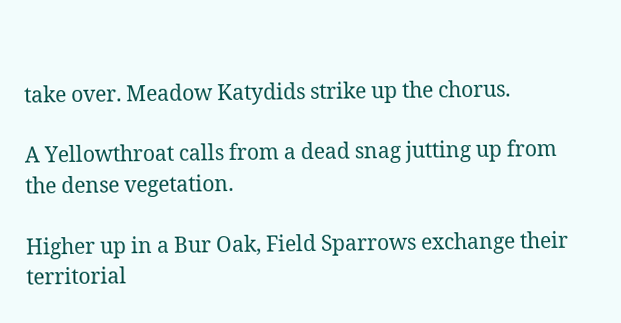take over. Meadow Katydids strike up the chorus.

A Yellowthroat calls from a dead snag jutting up from the dense vegetation.

Higher up in a Bur Oak, Field Sparrows exchange their territorial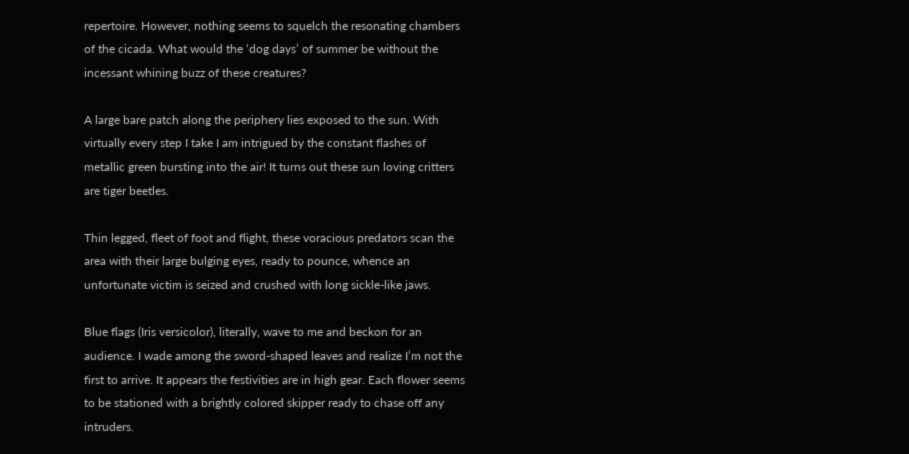repertoire. However, nothing seems to squelch the resonating chambers of the cicada. What would the ‘dog days’ of summer be without the incessant whining buzz of these creatures?

A large bare patch along the periphery lies exposed to the sun. With virtually every step I take I am intrigued by the constant flashes of metallic green bursting into the air! It turns out these sun loving critters are tiger beetles.

Thin legged, fleet of foot and flight, these voracious predators scan the area with their large bulging eyes, ready to pounce, whence an unfortunate victim is seized and crushed with long sickle-like jaws.

Blue flags (Iris versicolor), literally, wave to me and beckon for an audience. I wade among the sword-shaped leaves and realize I’m not the first to arrive. It appears the festivities are in high gear. Each flower seems to be stationed with a brightly colored skipper ready to chase off any intruders.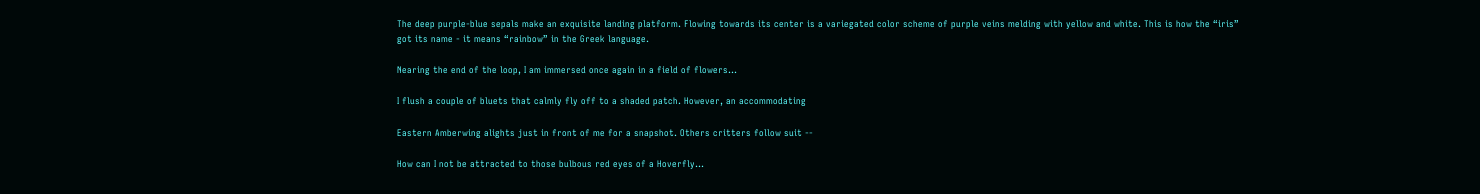The deep purple-blue sepals make an exquisite landing platform. Flowing towards its center is a variegated color scheme of purple veins melding with yellow and white. This is how the “iris” got its name - it means “rainbow” in the Greek language.

Nearing the end of the loop, I am immersed once again in a field of flowers...

I flush a couple of bluets that calmly fly off to a shaded patch. However, an accommodating

Eastern Amberwing alights just in front of me for a snapshot. Others critters follow suit --

How can I not be attracted to those bulbous red eyes of a Hoverfly...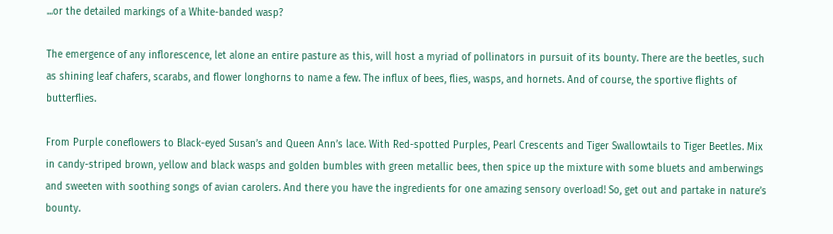...or the detailed markings of a White-banded wasp?

The emergence of any inflorescence, let alone an entire pasture as this, will host a myriad of pollinators in pursuit of its bounty. There are the beetles, such as shining leaf chafers, scarabs, and flower longhorns to name a few. The influx of bees, flies, wasps, and hornets. And of course, the sportive flights of butterflies.

From Purple coneflowers to Black-eyed Susan’s and Queen Ann’s lace. With Red-spotted Purples, Pearl Crescents and Tiger Swallowtails to Tiger Beetles. Mix in candy-striped brown, yellow and black wasps and golden bumbles with green metallic bees, then spice up the mixture with some bluets and amberwings and sweeten with soothing songs of avian carolers. And there you have the ingredients for one amazing sensory overload! So, get out and partake in nature’s bounty.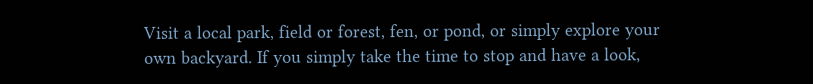Visit a local park, field or forest, fen, or pond, or simply explore your own backyard. If you simply take the time to stop and have a look,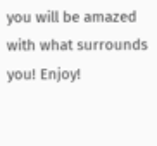you will be amazed with what surrounds you! Enjoy!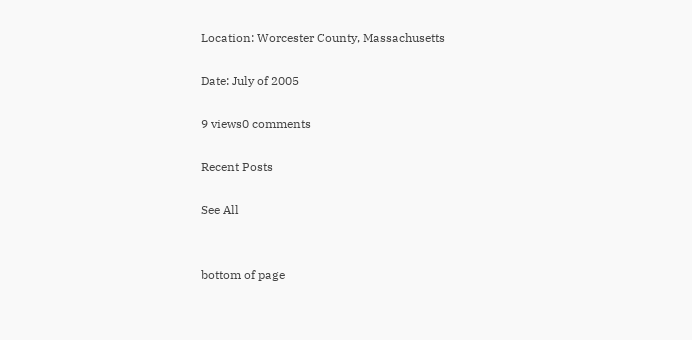Location: Worcester County, Massachusetts

Date: July of 2005

9 views0 comments

Recent Posts

See All


bottom of page